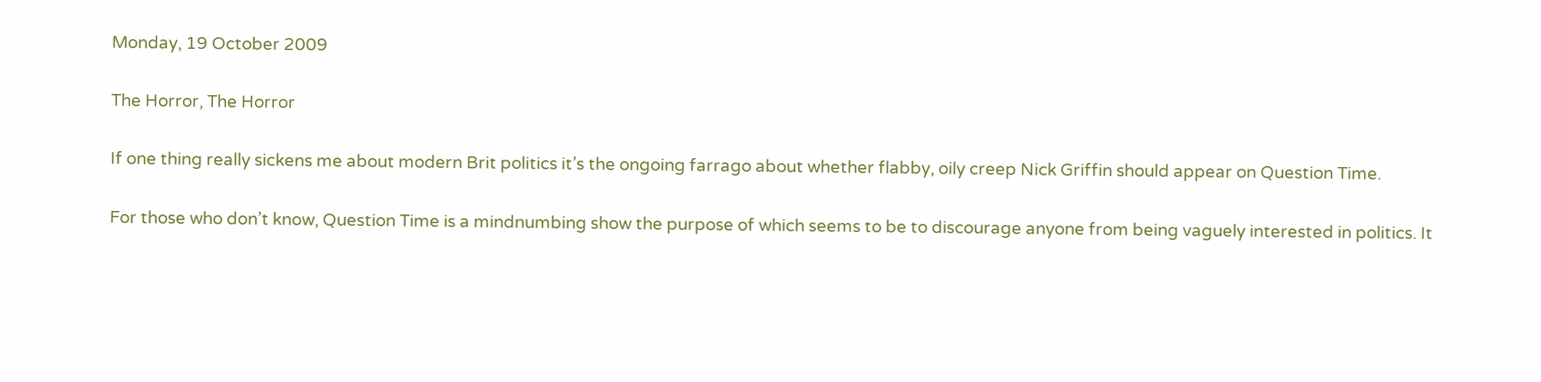Monday, 19 October 2009

The Horror, The Horror

If one thing really sickens me about modern Brit politics it’s the ongoing farrago about whether flabby, oily creep Nick Griffin should appear on Question Time.

For those who don’t know, Question Time is a mindnumbing show the purpose of which seems to be to discourage anyone from being vaguely interested in politics. It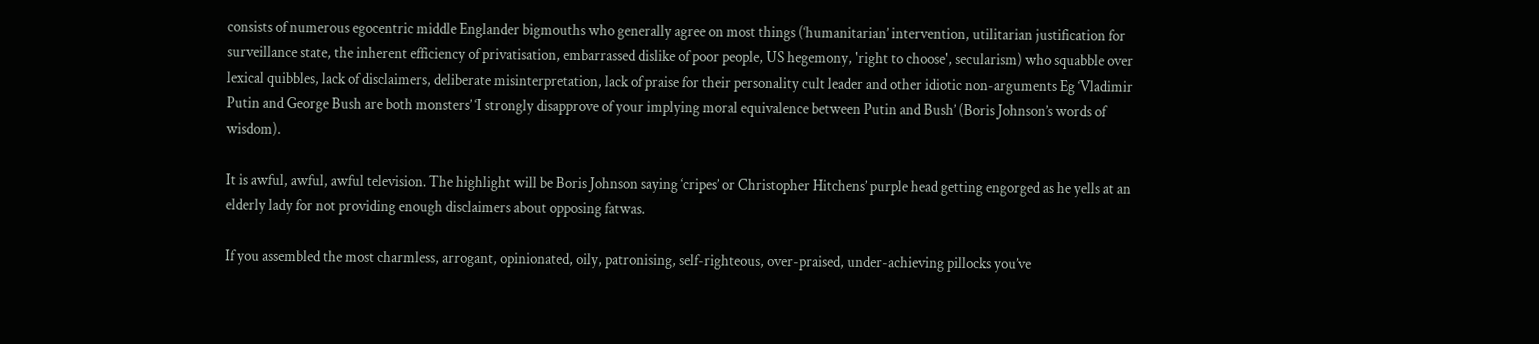consists of numerous egocentric middle Englander bigmouths who generally agree on most things (‘humanitarian’ intervention, utilitarian justification for surveillance state, the inherent efficiency of privatisation, embarrassed dislike of poor people, US hegemony, 'right to choose', secularism) who squabble over lexical quibbles, lack of disclaimers, deliberate misinterpretation, lack of praise for their personality cult leader and other idiotic non-arguments Eg ‘Vladimir Putin and George Bush are both monsters’ ‘I strongly disapprove of your implying moral equivalence between Putin and Bush’ (Boris Johnson’s words of wisdom).

It is awful, awful, awful television. The highlight will be Boris Johnson saying ‘cripes’ or Christopher Hitchens’ purple head getting engorged as he yells at an elderly lady for not providing enough disclaimers about opposing fatwas.

If you assembled the most charmless, arrogant, opinionated, oily, patronising, self-righteous, over-praised, under-achieving pillocks you’ve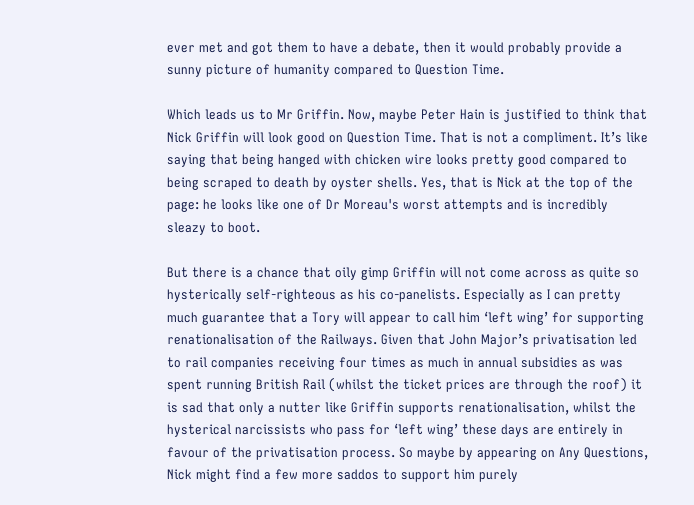ever met and got them to have a debate, then it would probably provide a sunny picture of humanity compared to Question Time.

Which leads us to Mr Griffin. Now, maybe Peter Hain is justified to think that Nick Griffin will look good on Question Time. That is not a compliment. It’s like saying that being hanged with chicken wire looks pretty good compared to being scraped to death by oyster shells. Yes, that is Nick at the top of the page: he looks like one of Dr Moreau's worst attempts and is incredibly sleazy to boot.

But there is a chance that oily gimp Griffin will not come across as quite so hysterically self-righteous as his co-panelists. Especially as I can pretty much guarantee that a Tory will appear to call him ‘left wing’ for supporting renationalisation of the Railways. Given that John Major’s privatisation led to rail companies receiving four times as much in annual subsidies as was spent running British Rail (whilst the ticket prices are through the roof) it is sad that only a nutter like Griffin supports renationalisation, whilst the hysterical narcissists who pass for ‘left wing’ these days are entirely in favour of the privatisation process. So maybe by appearing on Any Questions, Nick might find a few more saddos to support him purely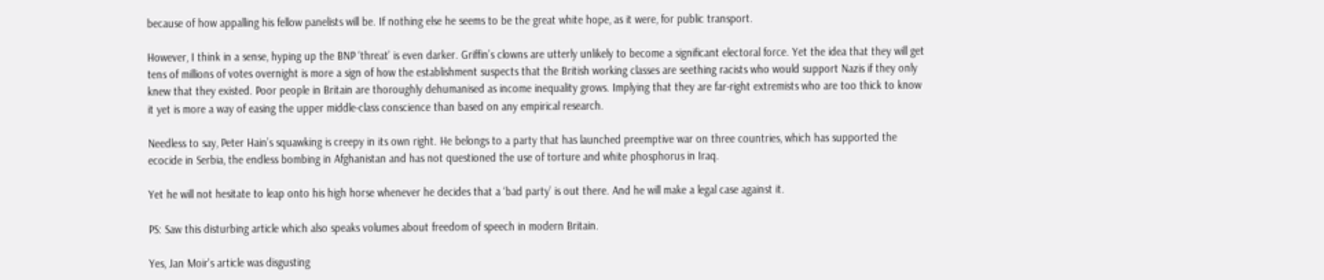because of how appalling his fellow panelists will be. If nothing else he seems to be the great white hope, as it were, for public transport.

However, I think in a sense, hyping up the BNP ‘threat’ is even darker. Griffin’s clowns are utterly unlikely to become a significant electoral force. Yet the idea that they will get tens of millions of votes overnight is more a sign of how the establishment suspects that the British working classes are seething racists who would support Nazis if they only knew that they existed. Poor people in Britain are thoroughly dehumanised as income inequality grows. Implying that they are far-right extremists who are too thick to know it yet is more a way of easing the upper middle-class conscience than based on any empirical research.

Needless to say, Peter Hain’s squawking is creepy in its own right. He belongs to a party that has launched preemptive war on three countries, which has supported the ecocide in Serbia, the endless bombing in Afghanistan and has not questioned the use of torture and white phosphorus in Iraq.

Yet he will not hesitate to leap onto his high horse whenever he decides that a ‘bad party’ is out there. And he will make a legal case against it.

PS: Saw this disturbing article which also speaks volumes about freedom of speech in modern Britain.

Yes, Jan Moir's article was disgusting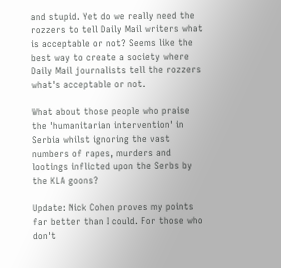and stupid. Yet do we really need the rozzers to tell Daily Mail writers what is acceptable or not? Seems like the best way to create a society where Daily Mail journalists tell the rozzers what's acceptable or not.

What about those people who praise the 'humanitarian intervention' in Serbia whilst ignoring the vast numbers of rapes, murders and lootings inflicted upon the Serbs by the KLA goons?

Update: Nick Cohen proves my points far better than I could. For those who don't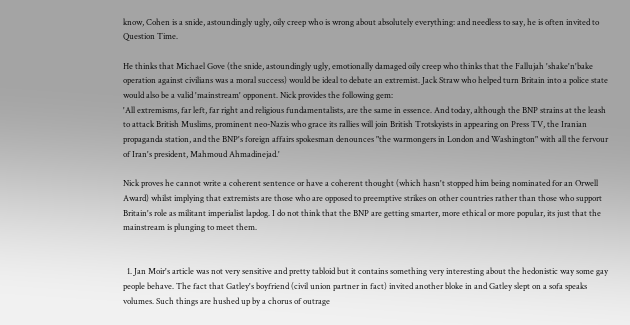know, Cohen is a snide, astoundingly ugly, oily creep who is wrong about absolutely everything: and needless to say, he is often invited to Question Time.

He thinks that Michael Gove (the snide, astoundingly ugly, emotionally damaged oily creep who thinks that the Fallujah 'shake'n'bake operation against civilians was a moral success) would be ideal to debate an extremist. Jack Straw who helped turn Britain into a police state would also be a valid 'mainstream' opponent. Nick provides the following gem:
'All extremisms, far left, far right and religious fundamentalists, are the same in essence. And today, although the BNP strains at the leash to attack British Muslims, prominent neo-Nazis who grace its rallies will join British Trotskyists in appearing on Press TV, the Iranian propaganda station, and the BNP's foreign affairs spokesman denounces "the warmongers in London and Washington" with all the fervour of Iran's president, Mahmoud Ahmadinejad.'

Nick proves he cannot write a coherent sentence or have a coherent thought (which hasn't stopped him being nominated for an Orwell Award) whilst implying that extremists are those who are opposed to preemptive strikes on other countries rather than those who support Britain's role as militant imperialist lapdog. I do not think that the BNP are getting smarter, more ethical or more popular, its just that the mainstream is plunging to meet them.


  1. Jan Moir's article was not very sensitive and pretty tabloid but it contains something very interesting about the hedonistic way some gay people behave. The fact that Gatley's boyfriend (civil union partner in fact) invited another bloke in and Gatley slept on a sofa speaks volumes. Such things are hushed up by a chorus of outrage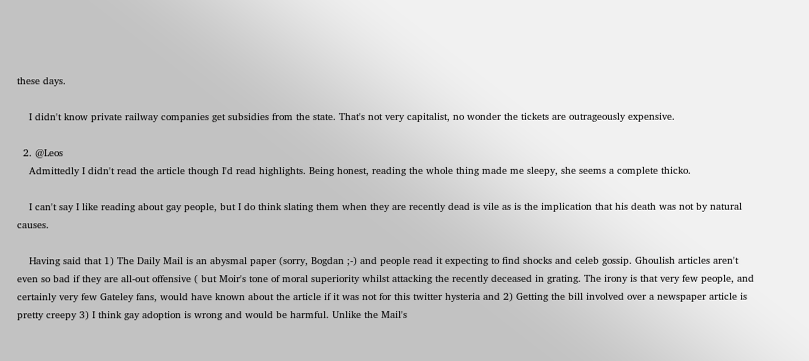these days.

    I didn't know private railway companies get subsidies from the state. That's not very capitalist, no wonder the tickets are outrageously expensive.

  2. @Leos
    Admittedly I didn't read the article though I'd read highlights. Being honest, reading the whole thing made me sleepy, she seems a complete thicko.

    I can't say I like reading about gay people, but I do think slating them when they are recently dead is vile as is the implication that his death was not by natural causes.

    Having said that 1) The Daily Mail is an abysmal paper (sorry, Bogdan ;-) and people read it expecting to find shocks and celeb gossip. Ghoulish articles aren't even so bad if they are all-out offensive ( but Moir's tone of moral superiority whilst attacking the recently deceased in grating. The irony is that very few people, and certainly very few Gateley fans, would have known about the article if it was not for this twitter hysteria and 2) Getting the bill involved over a newspaper article is pretty creepy 3) I think gay adoption is wrong and would be harmful. Unlike the Mail's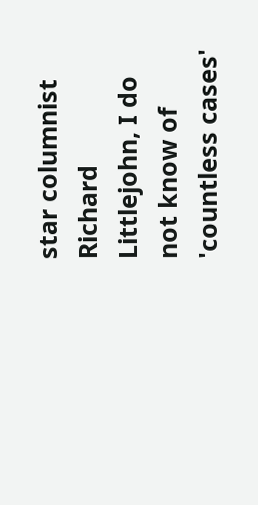star columnist Richard Littlejohn, I do not know of 'countless cases'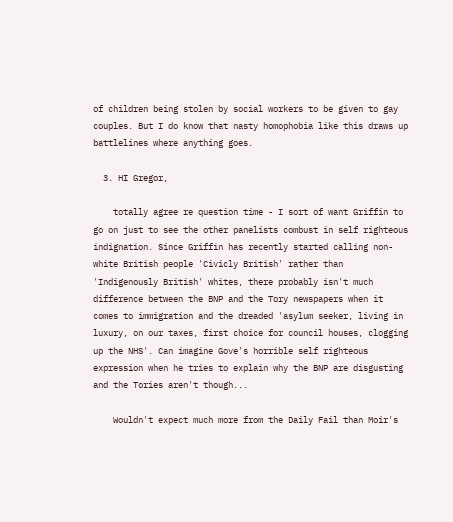of children being stolen by social workers to be given to gay couples. But I do know that nasty homophobia like this draws up battlelines where anything goes.

  3. HI Gregor,

    totally agree re question time - I sort of want Griffin to go on just to see the other panelists combust in self righteous indignation. Since Griffin has recently started calling non-white British people 'Civicly British' rather than 'Indigenously British' whites, there probably isn't much difference between the BNP and the Tory newspapers when it comes to immigration and the dreaded 'asylum seeker, living in luxury, on our taxes, first choice for council houses, clogging up the NHS'. Can imagine Gove's horrible self righteous expression when he tries to explain why the BNP are disgusting and the Tories aren't though...

    Wouldn't expect much more from the Daily Fail than Moir's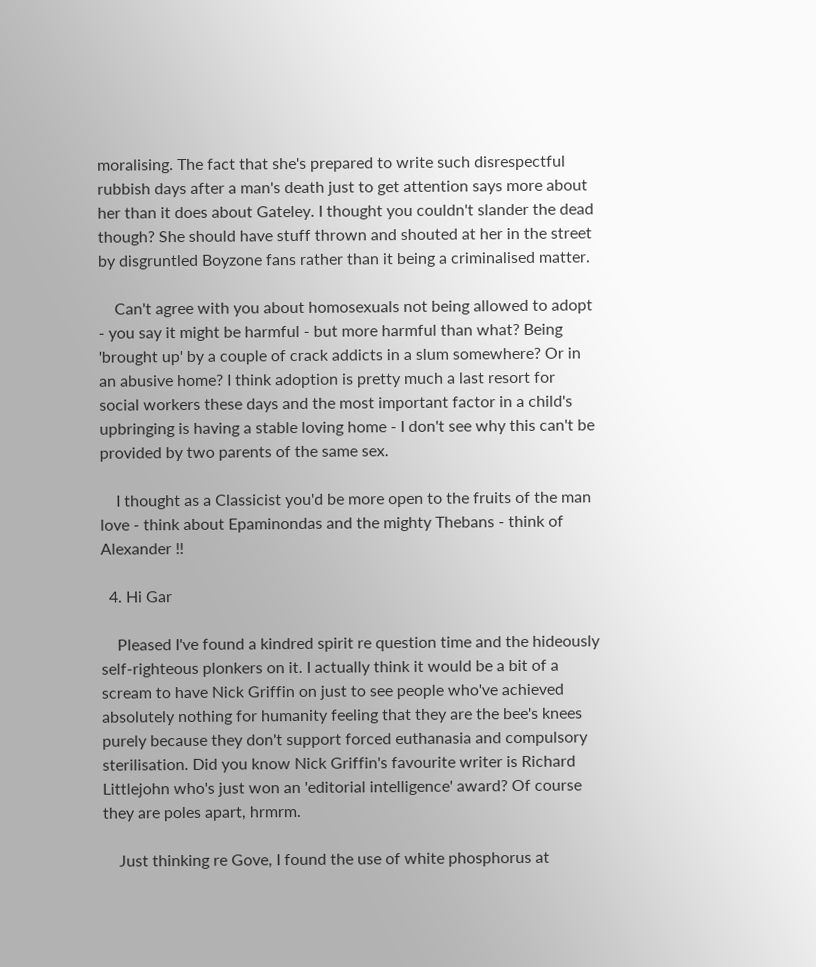moralising. The fact that she's prepared to write such disrespectful rubbish days after a man's death just to get attention says more about her than it does about Gateley. I thought you couldn't slander the dead though? She should have stuff thrown and shouted at her in the street by disgruntled Boyzone fans rather than it being a criminalised matter.

    Can't agree with you about homosexuals not being allowed to adopt - you say it might be harmful - but more harmful than what? Being 'brought up' by a couple of crack addicts in a slum somewhere? Or in an abusive home? I think adoption is pretty much a last resort for social workers these days and the most important factor in a child's upbringing is having a stable loving home - I don't see why this can't be provided by two parents of the same sex.

    I thought as a Classicist you'd be more open to the fruits of the man love - think about Epaminondas and the mighty Thebans - think of Alexander !!

  4. Hi Gar

    Pleased I've found a kindred spirit re question time and the hideously self-righteous plonkers on it. I actually think it would be a bit of a scream to have Nick Griffin on just to see people who've achieved absolutely nothing for humanity feeling that they are the bee's knees purely because they don't support forced euthanasia and compulsory sterilisation. Did you know Nick Griffin's favourite writer is Richard Littlejohn who's just won an 'editorial intelligence' award? Of course they are poles apart, hrmrm.

    Just thinking re Gove, I found the use of white phosphorus at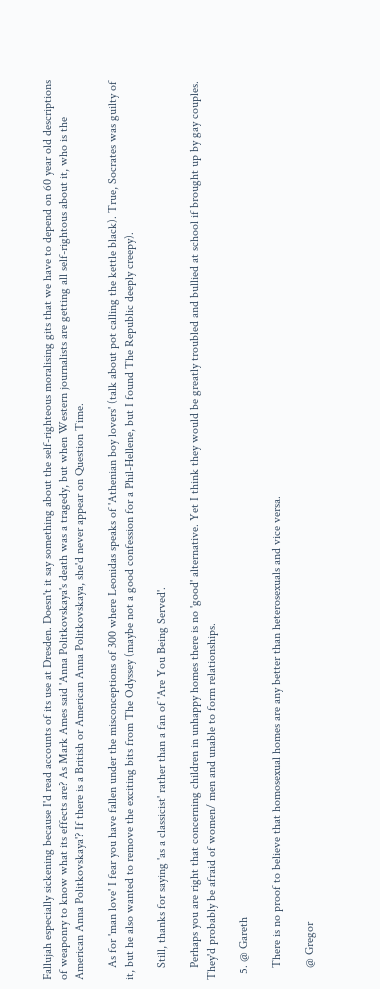Fallujah especially sickening because I'd read accounts of its use at Dresden. Doesn't it say something about the self-righteous moralising gits that we have to depend on 60 year old descriptions of weaponry to know what its effects are? As Mark Ames said 'Anna Politkovskaya's death was a tragedy, but when Western journalists are getting all self-rightous about it, who is the American Anna Politkovskaya'? If there is a British or American Anna Politkovskaya, she'd never appear on Question Time.

    As for 'man love' I fear you have fallen under the misconceptions of 300 where Leonidas speaks of 'Athenian boy lovers' (talk about pot calling the kettle black). True, Socrates was guilty of it, but he also wanted to remove the exciting bits from The Odyssey (maybe not a good confession for a Phil-Hellene, but I found The Republic deeply creepy).

    Still, thanks for saying 'as a classicist' rather than a fan of 'Are You Being Served'.

    Perhaps you are right that concerning children in unhappy homes there is no 'good' alternative. Yet I think they would be greatly troubled and bullied at school if brought up by gay couples. They'd probably be afraid of women/ men and unable to form relationships.

  5. @ Gareth

    There is no proof to believe that homosexual homes are any better than heterosexuals and vice versa.

    @ Gregor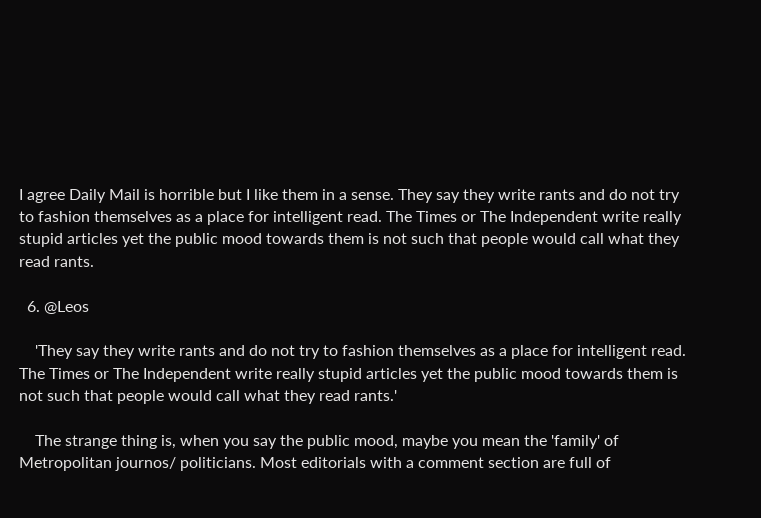I agree Daily Mail is horrible but I like them in a sense. They say they write rants and do not try to fashion themselves as a place for intelligent read. The Times or The Independent write really stupid articles yet the public mood towards them is not such that people would call what they read rants.

  6. @Leos

    'They say they write rants and do not try to fashion themselves as a place for intelligent read. The Times or The Independent write really stupid articles yet the public mood towards them is not such that people would call what they read rants.'

    The strange thing is, when you say the public mood, maybe you mean the 'family' of Metropolitan journos/ politicians. Most editorials with a comment section are full of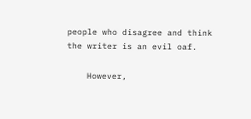people who disagree and think the writer is an evil oaf.

    However,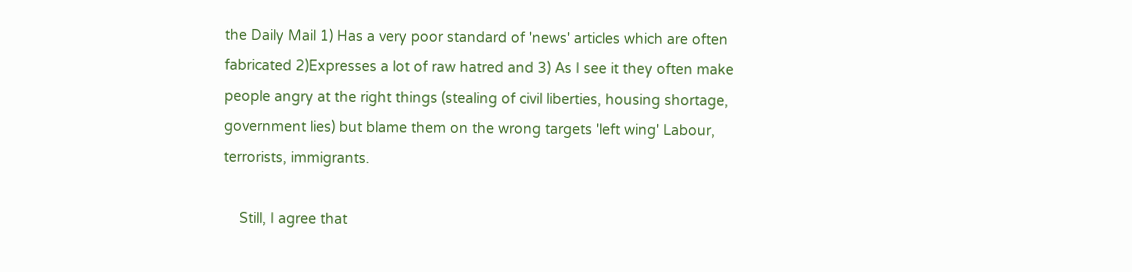the Daily Mail 1) Has a very poor standard of 'news' articles which are often fabricated 2)Expresses a lot of raw hatred and 3) As I see it they often make people angry at the right things (stealing of civil liberties, housing shortage, government lies) but blame them on the wrong targets 'left wing' Labour, terrorists, immigrants.

    Still, I agree that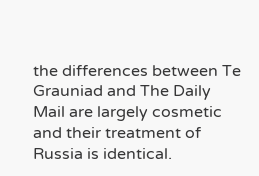the differences between Te Grauniad and The Daily Mail are largely cosmetic and their treatment of Russia is identical.